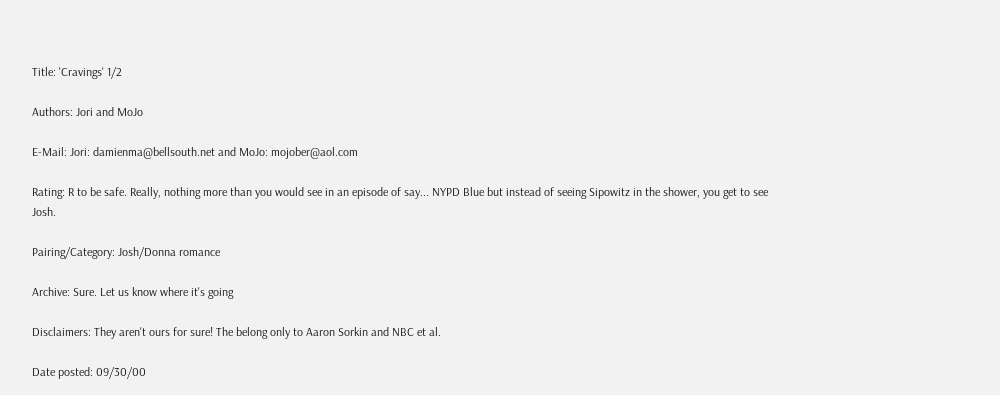Title: 'Cravings' 1/2

Authors: Jori and MoJo

E-Mail: Jori: damienma@bellsouth.net and MoJo: mojober@aol.com

Rating: R to be safe. Really, nothing more than you would see in an episode of say... NYPD Blue but instead of seeing Sipowitz in the shower, you get to see Josh.

Pairing/Category: Josh/Donna romance

Archive: Sure. Let us know where it's going

Disclaimers: They aren't ours for sure! The belong only to Aaron Sorkin and NBC et al.

Date posted: 09/30/00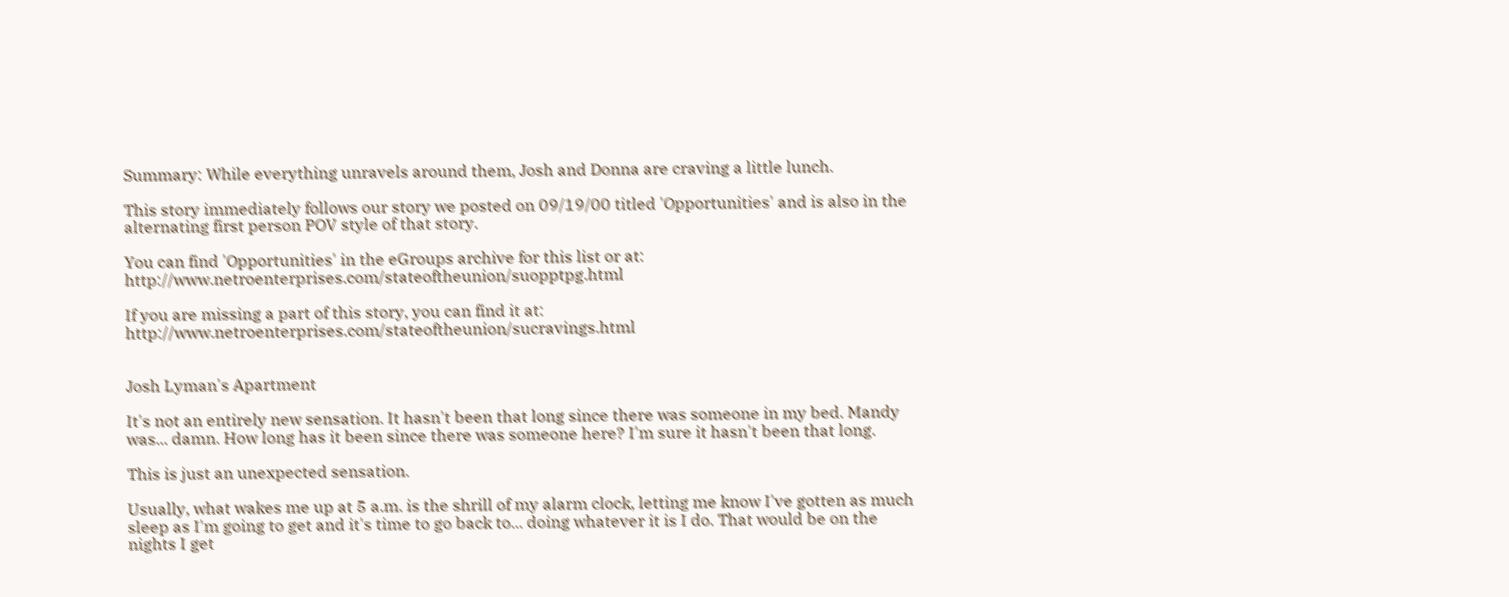Summary: While everything unravels around them, Josh and Donna are craving a little lunch.

This story immediately follows our story we posted on 09/19/00 titled 'Opportunities' and is also in the alternating first person POV style of that story.

You can find 'Opportunities' in the eGroups archive for this list or at: http://www.netroenterprises.com/stateoftheunion/suopptpg.html

If you are missing a part of this story, you can find it at: http://www.netroenterprises.com/stateoftheunion/sucravings.html


Josh Lyman's Apartment

It's not an entirely new sensation. It hasn't been that long since there was someone in my bed. Mandy was... damn. How long has it been since there was someone here? I'm sure it hasn't been that long.

This is just an unexpected sensation.

Usually, what wakes me up at 5 a.m. is the shrill of my alarm clock, letting me know I've gotten as much sleep as I'm going to get and it's time to go back to... doing whatever it is I do. That would be on the nights I get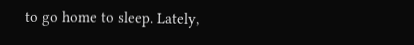to go home to sleep. Lately,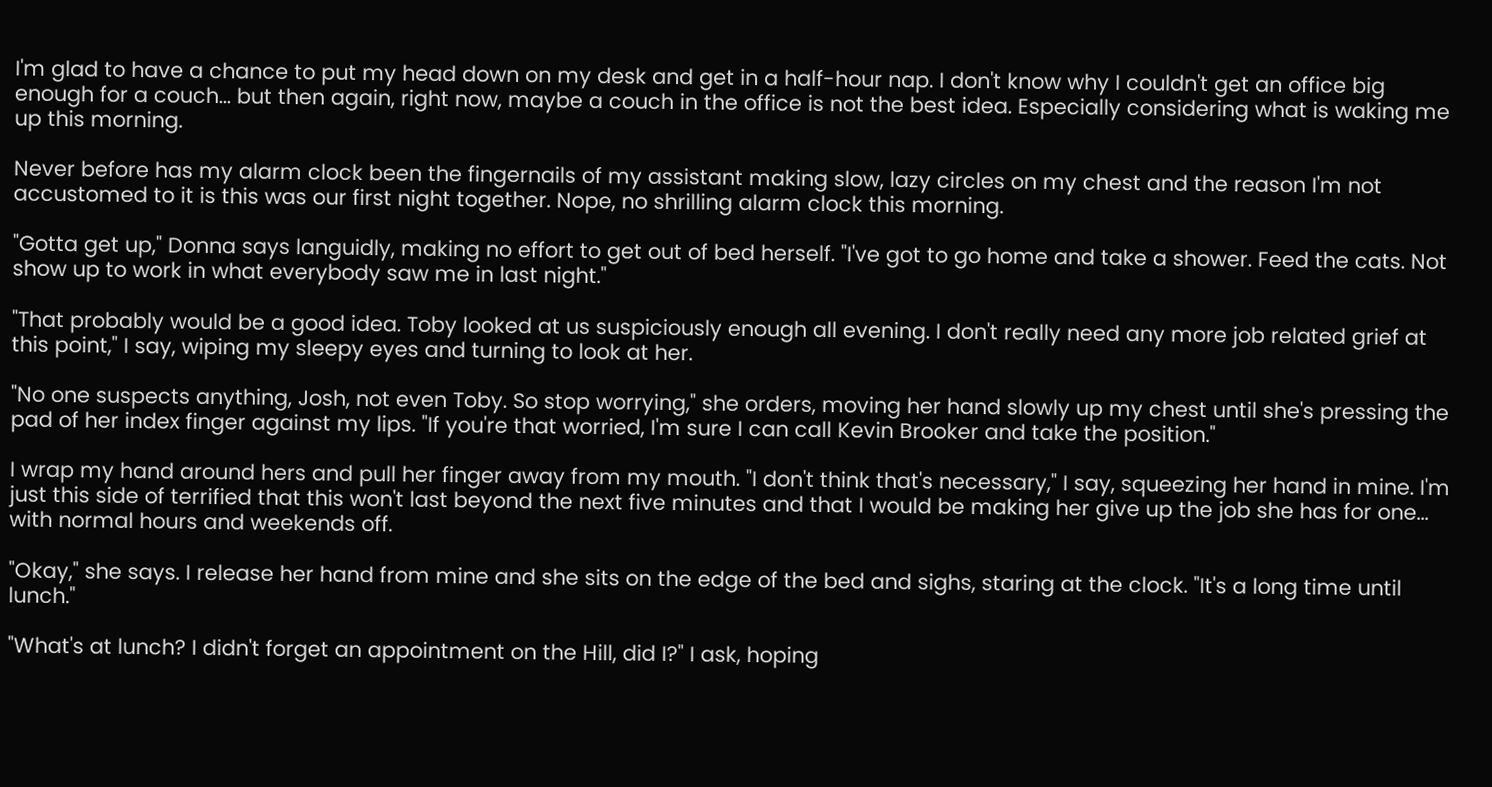I'm glad to have a chance to put my head down on my desk and get in a half-hour nap. I don't know why I couldn't get an office big enough for a couch... but then again, right now, maybe a couch in the office is not the best idea. Especially considering what is waking me up this morning.

Never before has my alarm clock been the fingernails of my assistant making slow, lazy circles on my chest and the reason I'm not accustomed to it is this was our first night together. Nope, no shrilling alarm clock this morning.

"Gotta get up," Donna says languidly, making no effort to get out of bed herself. "I've got to go home and take a shower. Feed the cats. Not show up to work in what everybody saw me in last night."

"That probably would be a good idea. Toby looked at us suspiciously enough all evening. I don't really need any more job related grief at this point," I say, wiping my sleepy eyes and turning to look at her.

"No one suspects anything, Josh, not even Toby. So stop worrying," she orders, moving her hand slowly up my chest until she's pressing the pad of her index finger against my lips. "If you're that worried, I'm sure I can call Kevin Brooker and take the position."

I wrap my hand around hers and pull her finger away from my mouth. "I don't think that's necessary," I say, squeezing her hand in mine. I'm just this side of terrified that this won't last beyond the next five minutes and that I would be making her give up the job she has for one... with normal hours and weekends off.

"Okay," she says. I release her hand from mine and she sits on the edge of the bed and sighs, staring at the clock. "It's a long time until lunch."

"What's at lunch? I didn't forget an appointment on the Hill, did I?" I ask, hoping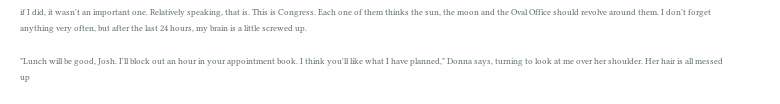if I did, it wasn't an important one. Relatively speaking, that is. This is Congress. Each one of them thinks the sun, the moon and the Oval Office should revolve around them. I don't forget anything very often, but after the last 24 hours, my brain is a little screwed up.

"Lunch will be good, Josh. I'll block out an hour in your appointment book. I think you'll like what I have planned," Donna says, turning to look at me over her shoulder. Her hair is all messed up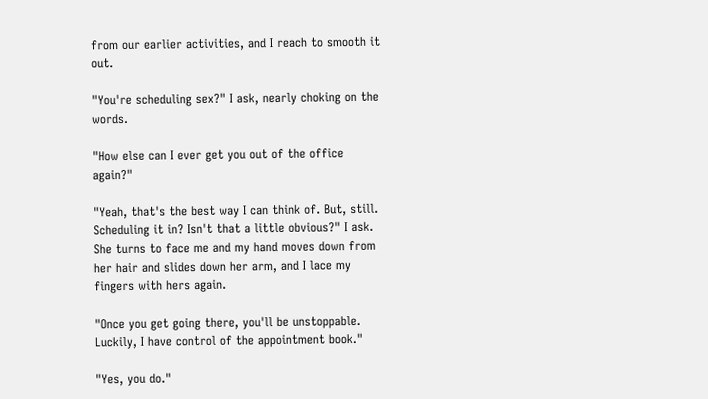from our earlier activities, and I reach to smooth it out.

"You're scheduling sex?" I ask, nearly choking on the words.

"How else can I ever get you out of the office again?"

"Yeah, that's the best way I can think of. But, still. Scheduling it in? Isn't that a little obvious?" I ask. She turns to face me and my hand moves down from her hair and slides down her arm, and I lace my fingers with hers again.

"Once you get going there, you'll be unstoppable. Luckily, I have control of the appointment book."

"Yes, you do."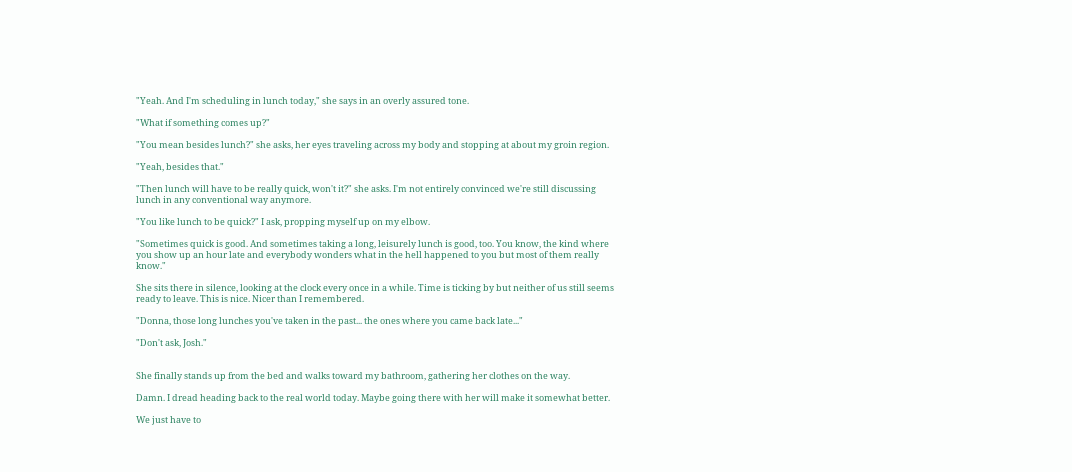"Yeah. And I'm scheduling in lunch today," she says in an overly assured tone.

"What if something comes up?"

"You mean besides lunch?" she asks, her eyes traveling across my body and stopping at about my groin region.

"Yeah, besides that."

"Then lunch will have to be really quick, won't it?" she asks. I'm not entirely convinced we're still discussing lunch in any conventional way anymore.

"You like lunch to be quick?" I ask, propping myself up on my elbow.

"Sometimes quick is good. And sometimes taking a long, leisurely lunch is good, too. You know, the kind where you show up an hour late and everybody wonders what in the hell happened to you but most of them really know."

She sits there in silence, looking at the clock every once in a while. Time is ticking by but neither of us still seems ready to leave. This is nice. Nicer than I remembered.

"Donna, those long lunches you've taken in the past... the ones where you came back late..."

"Don't ask, Josh."


She finally stands up from the bed and walks toward my bathroom, gathering her clothes on the way.

Damn. I dread heading back to the real world today. Maybe going there with her will make it somewhat better.

We just have to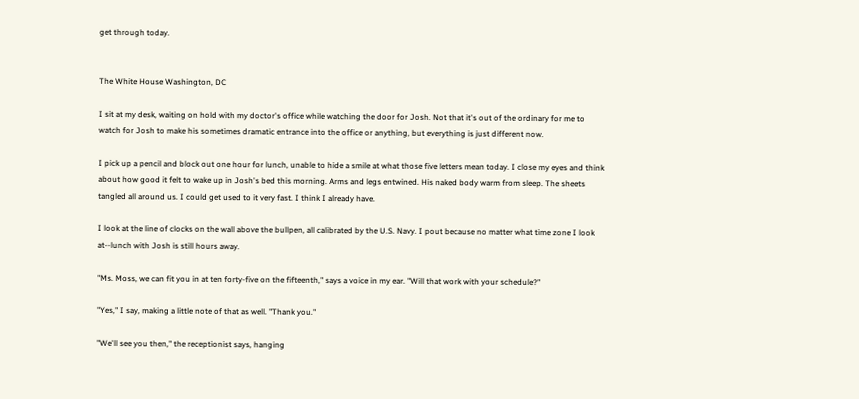get through today.


The White House Washington, DC

I sit at my desk, waiting on hold with my doctor's office while watching the door for Josh. Not that it's out of the ordinary for me to watch for Josh to make his sometimes dramatic entrance into the office or anything, but everything is just different now.

I pick up a pencil and block out one hour for lunch, unable to hide a smile at what those five letters mean today. I close my eyes and think about how good it felt to wake up in Josh's bed this morning. Arms and legs entwined. His naked body warm from sleep. The sheets tangled all around us. I could get used to it very fast. I think I already have.

I look at the line of clocks on the wall above the bullpen, all calibrated by the U.S. Navy. I pout because no matter what time zone I look at--lunch with Josh is still hours away.

"Ms. Moss, we can fit you in at ten forty-five on the fifteenth," says a voice in my ear. "Will that work with your schedule?"

"Yes," I say, making a little note of that as well. "Thank you."

"We'll see you then," the receptionist says, hanging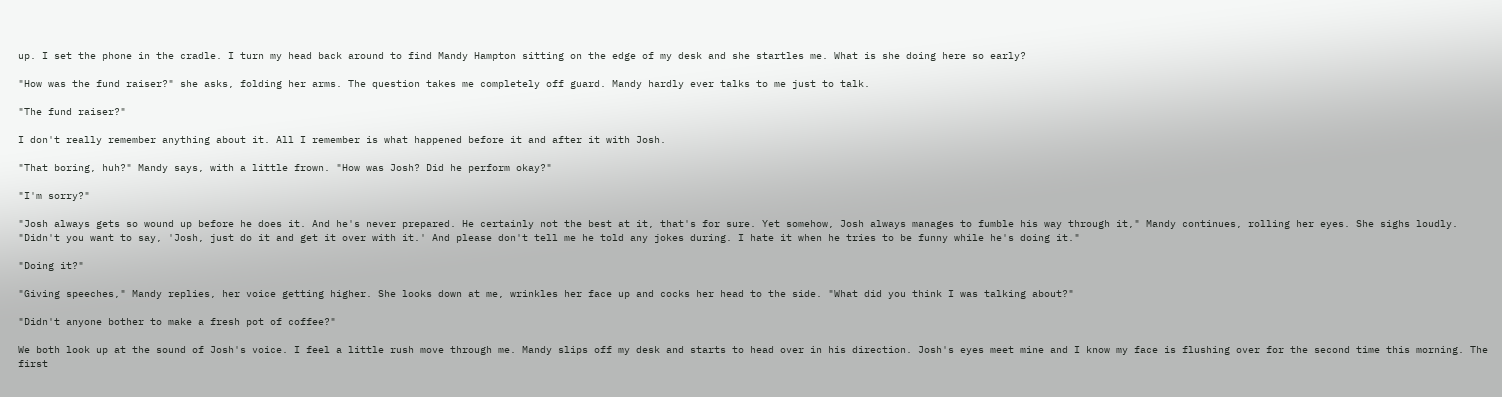up. I set the phone in the cradle. I turn my head back around to find Mandy Hampton sitting on the edge of my desk and she startles me. What is she doing here so early?

"How was the fund raiser?" she asks, folding her arms. The question takes me completely off guard. Mandy hardly ever talks to me just to talk.

"The fund raiser?"

I don't really remember anything about it. All I remember is what happened before it and after it with Josh.

"That boring, huh?" Mandy says, with a little frown. "How was Josh? Did he perform okay?"

"I'm sorry?"

"Josh always gets so wound up before he does it. And he's never prepared. He certainly not the best at it, that's for sure. Yet somehow, Josh always manages to fumble his way through it," Mandy continues, rolling her eyes. She sighs loudly. "Didn't you want to say, 'Josh, just do it and get it over with it.' And please don't tell me he told any jokes during. I hate it when he tries to be funny while he's doing it."

"Doing it?"

"Giving speeches," Mandy replies, her voice getting higher. She looks down at me, wrinkles her face up and cocks her head to the side. "What did you think I was talking about?"

"Didn't anyone bother to make a fresh pot of coffee?"

We both look up at the sound of Josh's voice. I feel a little rush move through me. Mandy slips off my desk and starts to head over in his direction. Josh's eyes meet mine and I know my face is flushing over for the second time this morning. The first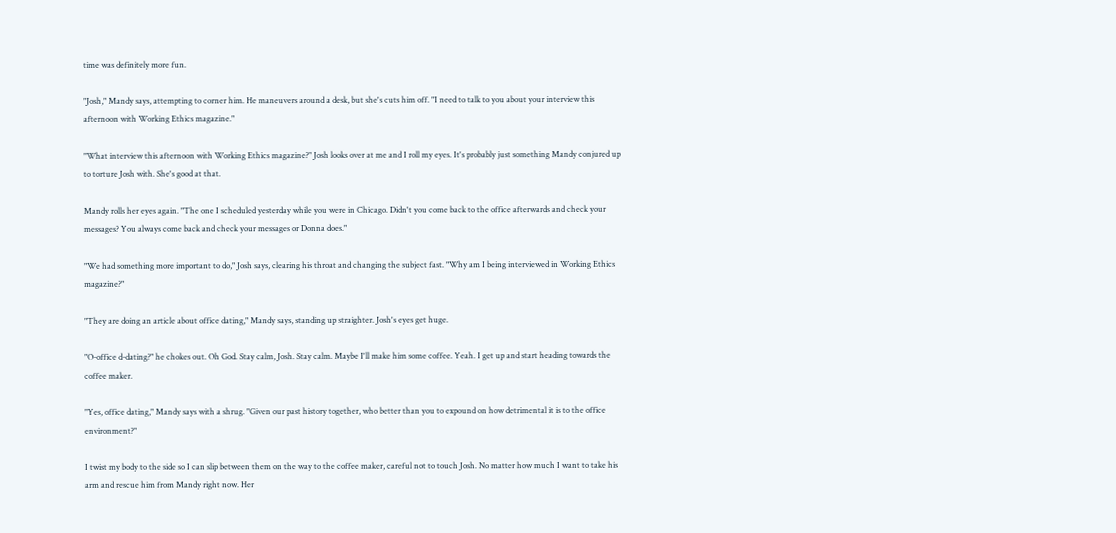time was definitely more fun.

"Josh," Mandy says, attempting to corner him. He maneuvers around a desk, but she's cuts him off. "I need to talk to you about your interview this afternoon with Working Ethics magazine."

"What interview this afternoon with Working Ethics magazine?" Josh looks over at me and I roll my eyes. It's probably just something Mandy conjured up to torture Josh with. She's good at that.

Mandy rolls her eyes again. "The one I scheduled yesterday while you were in Chicago. Didn't you come back to the office afterwards and check your messages? You always come back and check your messages or Donna does."

"We had something more important to do," Josh says, clearing his throat and changing the subject fast. "Why am I being interviewed in Working Ethics magazine?"

"They are doing an article about office dating," Mandy says, standing up straighter. Josh's eyes get huge.

"O-office d-dating?" he chokes out. Oh God. Stay calm, Josh. Stay calm. Maybe I'll make him some coffee. Yeah. I get up and start heading towards the coffee maker.

"Yes, office dating," Mandy says with a shrug. "Given our past history together, who better than you to expound on how detrimental it is to the office environment?"

I twist my body to the side so I can slip between them on the way to the coffee maker, careful not to touch Josh. No matter how much I want to take his arm and rescue him from Mandy right now. Her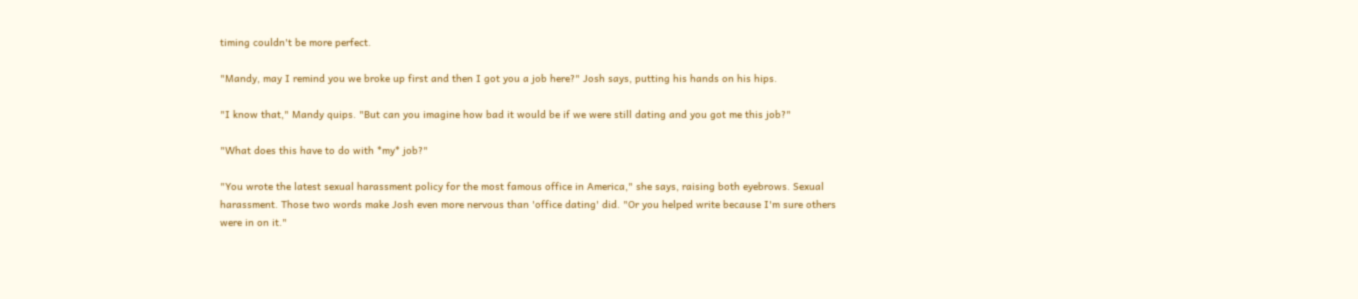timing couldn't be more perfect.

"Mandy, may I remind you we broke up first and then I got you a job here?" Josh says, putting his hands on his hips.

"I know that," Mandy quips. "But can you imagine how bad it would be if we were still dating and you got me this job?"

"What does this have to do with *my* job?"

"You wrote the latest sexual harassment policy for the most famous office in America," she says, raising both eyebrows. Sexual harassment. Those two words make Josh even more nervous than 'office dating' did. "Or you helped write because I'm sure others were in on it."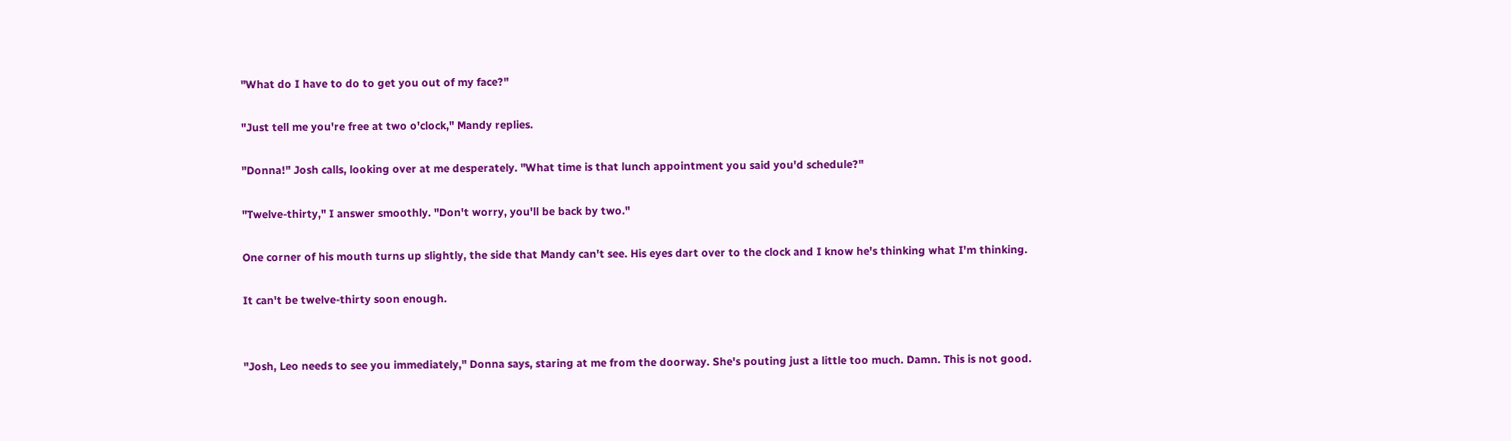"What do I have to do to get you out of my face?"

"Just tell me you're free at two o'clock," Mandy replies.

"Donna!" Josh calls, looking over at me desperately. "What time is that lunch appointment you said you'd schedule?"

"Twelve-thirty," I answer smoothly. "Don't worry, you'll be back by two."

One corner of his mouth turns up slightly, the side that Mandy can't see. His eyes dart over to the clock and I know he's thinking what I'm thinking.

It can't be twelve-thirty soon enough.


"Josh, Leo needs to see you immediately," Donna says, staring at me from the doorway. She's pouting just a little too much. Damn. This is not good.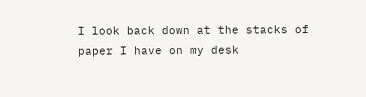I look back down at the stacks of paper I have on my desk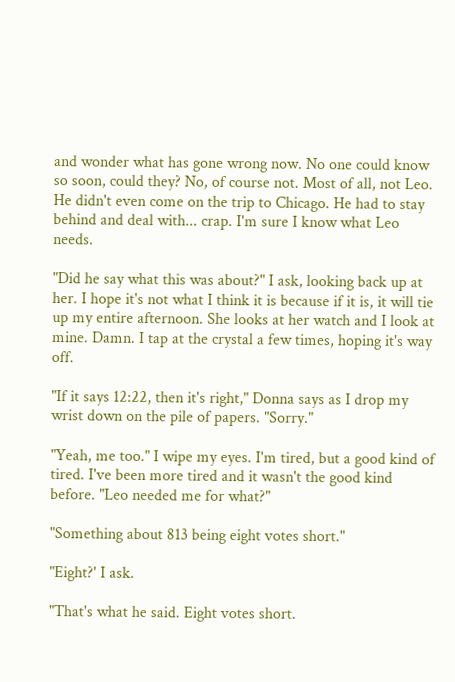and wonder what has gone wrong now. No one could know so soon, could they? No, of course not. Most of all, not Leo. He didn't even come on the trip to Chicago. He had to stay behind and deal with... crap. I'm sure I know what Leo needs.

"Did he say what this was about?" I ask, looking back up at her. I hope it's not what I think it is because if it is, it will tie up my entire afternoon. She looks at her watch and I look at mine. Damn. I tap at the crystal a few times, hoping it's way off.

"If it says 12:22, then it's right," Donna says as I drop my wrist down on the pile of papers. "Sorry."

"Yeah, me too." I wipe my eyes. I'm tired, but a good kind of tired. I've been more tired and it wasn't the good kind before. "Leo needed me for what?"

"Something about 813 being eight votes short."

"Eight?' I ask.

"That's what he said. Eight votes short.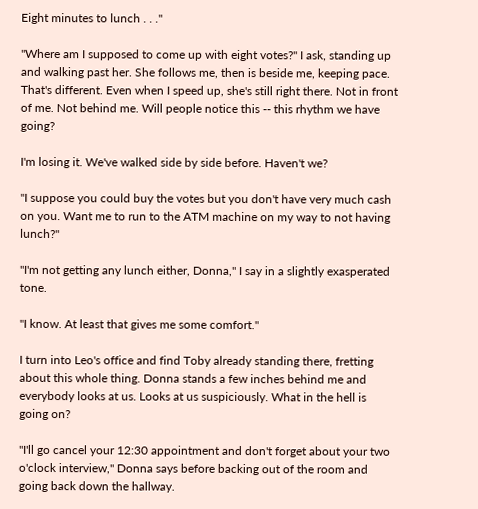Eight minutes to lunch . . ."

"Where am I supposed to come up with eight votes?" I ask, standing up and walking past her. She follows me, then is beside me, keeping pace. That's different. Even when I speed up, she's still right there. Not in front of me. Not behind me. Will people notice this -- this rhythm we have going?

I'm losing it. We've walked side by side before. Haven't we?

"I suppose you could buy the votes but you don't have very much cash on you. Want me to run to the ATM machine on my way to not having lunch?"

"I'm not getting any lunch either, Donna," I say in a slightly exasperated tone.

"I know. At least that gives me some comfort."

I turn into Leo's office and find Toby already standing there, fretting about this whole thing. Donna stands a few inches behind me and everybody looks at us. Looks at us suspiciously. What in the hell is going on?

"I'll go cancel your 12:30 appointment and don't forget about your two o'clock interview," Donna says before backing out of the room and going back down the hallway.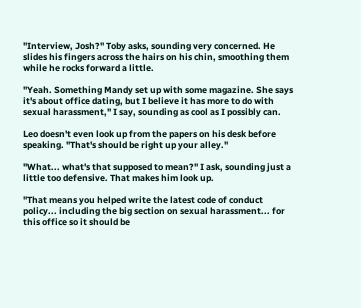"Interview, Josh?" Toby asks, sounding very concerned. He slides his fingers across the hairs on his chin, smoothing them while he rocks forward a little.

"Yeah. Something Mandy set up with some magazine. She says it's about office dating, but I believe it has more to do with sexual harassment," I say, sounding as cool as I possibly can.

Leo doesn't even look up from the papers on his desk before speaking. "That's should be right up your alley."

"What... what's that supposed to mean?" I ask, sounding just a little too defensive. That makes him look up.

"That means you helped write the latest code of conduct policy... including the big section on sexual harassment... for this office so it should be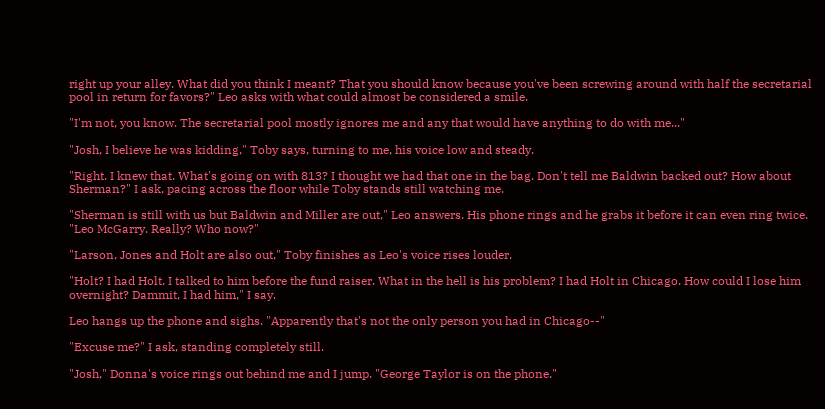right up your alley. What did you think I meant? That you should know because you've been screwing around with half the secretarial pool in return for favors?" Leo asks with what could almost be considered a smile.

"I'm not, you know. The secretarial pool mostly ignores me and any that would have anything to do with me..."

"Josh, I believe he was kidding," Toby says, turning to me, his voice low and steady.

"Right. I knew that. What's going on with 813? I thought we had that one in the bag. Don't tell me Baldwin backed out? How about Sherman?" I ask, pacing across the floor while Toby stands still watching me.

"Sherman is still with us but Baldwin and Miller are out," Leo answers. His phone rings and he grabs it before it can even ring twice. "Leo McGarry. Really? Who now?"

"Larson, Jones and Holt are also out," Toby finishes as Leo's voice rises louder.

"Holt? I had Holt. I talked to him before the fund raiser. What in the hell is his problem? I had Holt in Chicago. How could I lose him overnight? Dammit, I had him," I say.

Leo hangs up the phone and sighs. "Apparently that's not the only person you had in Chicago--"

"Excuse me?" I ask, standing completely still.

"Josh," Donna's voice rings out behind me and I jump. "George Taylor is on the phone."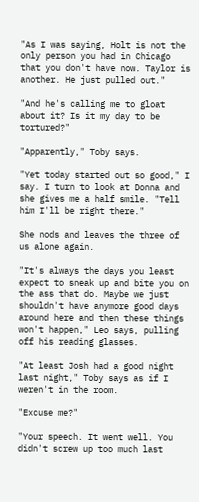"As I was saying, Holt is not the only person you had in Chicago that you don't have now. Taylor is another. He just pulled out."

"And he's calling me to gloat about it? Is it my day to be tortured?"

"Apparently," Toby says.

"Yet today started out so good," I say. I turn to look at Donna and she gives me a half smile. "Tell him I'll be right there."

She nods and leaves the three of us alone again.

"It's always the days you least expect to sneak up and bite you on the ass that do. Maybe we just shouldn't have anymore good days around here and then these things won't happen," Leo says, pulling off his reading glasses.

"At least Josh had a good night last night," Toby says as if I weren't in the room.

"Excuse me?"

"Your speech. It went well. You didn't screw up too much last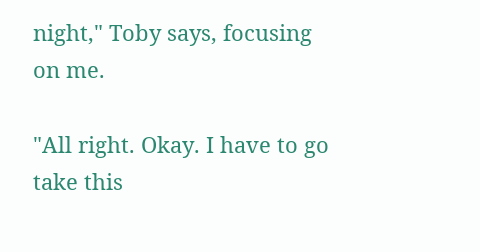night," Toby says, focusing on me.

"All right. Okay. I have to go take this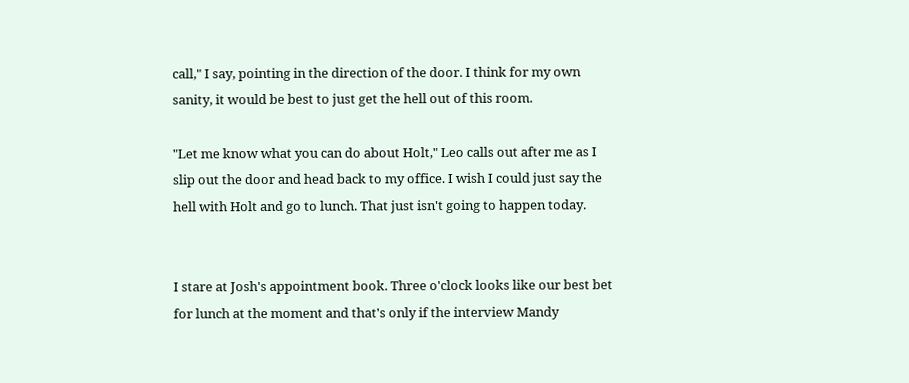call," I say, pointing in the direction of the door. I think for my own sanity, it would be best to just get the hell out of this room.

"Let me know what you can do about Holt," Leo calls out after me as I slip out the door and head back to my office. I wish I could just say the hell with Holt and go to lunch. That just isn't going to happen today.


I stare at Josh's appointment book. Three o'clock looks like our best bet for lunch at the moment and that's only if the interview Mandy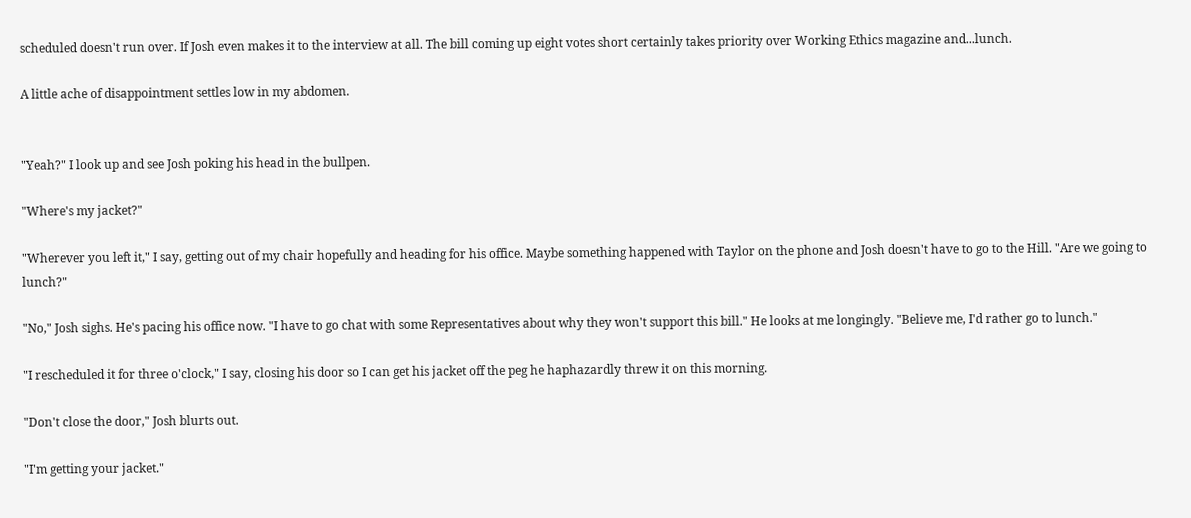scheduled doesn't run over. If Josh even makes it to the interview at all. The bill coming up eight votes short certainly takes priority over Working Ethics magazine and...lunch.

A little ache of disappointment settles low in my abdomen.


"Yeah?" I look up and see Josh poking his head in the bullpen.

"Where's my jacket?"

"Wherever you left it," I say, getting out of my chair hopefully and heading for his office. Maybe something happened with Taylor on the phone and Josh doesn't have to go to the Hill. "Are we going to lunch?"

"No," Josh sighs. He's pacing his office now. "I have to go chat with some Representatives about why they won't support this bill." He looks at me longingly. "Believe me, I'd rather go to lunch."

"I rescheduled it for three o'clock," I say, closing his door so I can get his jacket off the peg he haphazardly threw it on this morning.

"Don't close the door," Josh blurts out.

"I'm getting your jacket."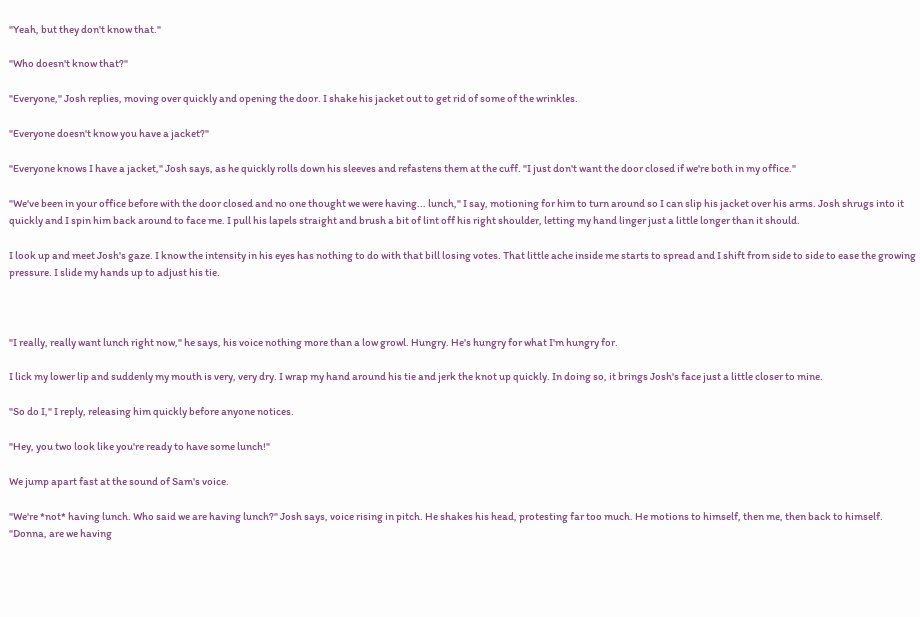"Yeah, but they don't know that."

"Who doesn't know that?"

"Everyone," Josh replies, moving over quickly and opening the door. I shake his jacket out to get rid of some of the wrinkles.

"Everyone doesn't know you have a jacket?"

"Everyone knows I have a jacket," Josh says, as he quickly rolls down his sleeves and refastens them at the cuff. "I just don't want the door closed if we're both in my office."

"We've been in your office before with the door closed and no one thought we were having... lunch," I say, motioning for him to turn around so I can slip his jacket over his arms. Josh shrugs into it quickly and I spin him back around to face me. I pull his lapels straight and brush a bit of lint off his right shoulder, letting my hand linger just a little longer than it should.

I look up and meet Josh's gaze. I know the intensity in his eyes has nothing to do with that bill losing votes. That little ache inside me starts to spread and I shift from side to side to ease the growing pressure. I slide my hands up to adjust his tie.



"I really, really want lunch right now," he says, his voice nothing more than a low growl. Hungry. He's hungry for what I'm hungry for.

I lick my lower lip and suddenly my mouth is very, very dry. I wrap my hand around his tie and jerk the knot up quickly. In doing so, it brings Josh's face just a little closer to mine.

"So do I," I reply, releasing him quickly before anyone notices.

"Hey, you two look like you're ready to have some lunch!"

We jump apart fast at the sound of Sam's voice.

"We're *not* having lunch. Who said we are having lunch?" Josh says, voice rising in pitch. He shakes his head, protesting far too much. He motions to himself, then me, then back to himself. "Donna, are we having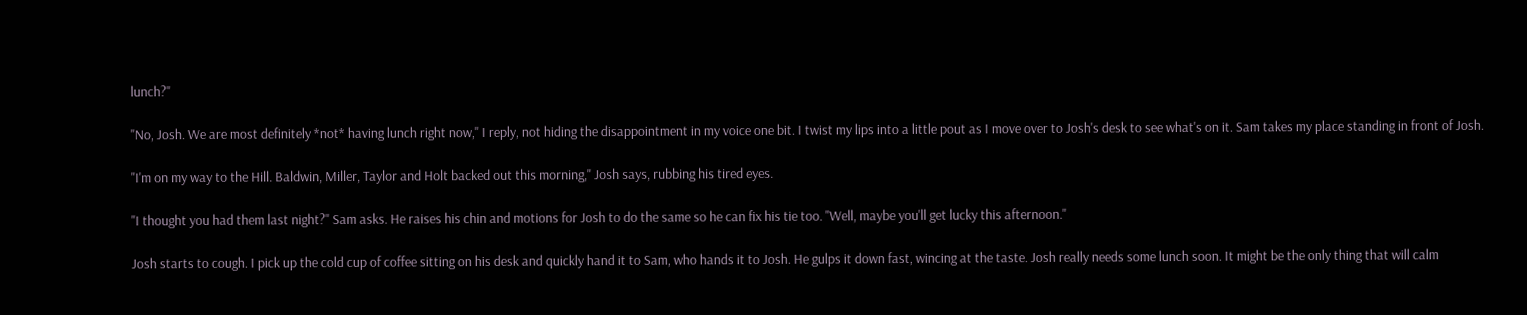lunch?"

"No, Josh. We are most definitely *not* having lunch right now," I reply, not hiding the disappointment in my voice one bit. I twist my lips into a little pout as I move over to Josh's desk to see what's on it. Sam takes my place standing in front of Josh.

"I'm on my way to the Hill. Baldwin, Miller, Taylor and Holt backed out this morning," Josh says, rubbing his tired eyes.

"I thought you had them last night?" Sam asks. He raises his chin and motions for Josh to do the same so he can fix his tie too. "Well, maybe you'll get lucky this afternoon."

Josh starts to cough. I pick up the cold cup of coffee sitting on his desk and quickly hand it to Sam, who hands it to Josh. He gulps it down fast, wincing at the taste. Josh really needs some lunch soon. It might be the only thing that will calm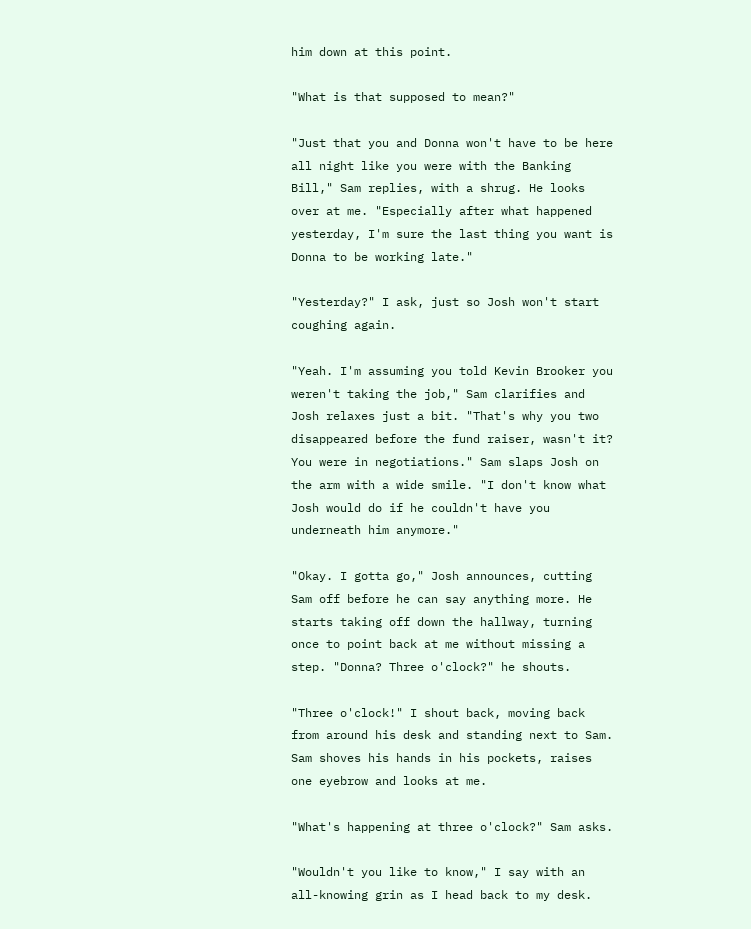him down at this point.

"What is that supposed to mean?"

"Just that you and Donna won't have to be here all night like you were with the Banking Bill," Sam replies, with a shrug. He looks over at me. "Especially after what happened yesterday, I'm sure the last thing you want is Donna to be working late."

"Yesterday?" I ask, just so Josh won't start coughing again.

"Yeah. I'm assuming you told Kevin Brooker you weren't taking the job," Sam clarifies and Josh relaxes just a bit. "That's why you two disappeared before the fund raiser, wasn't it? You were in negotiations." Sam slaps Josh on the arm with a wide smile. "I don't know what Josh would do if he couldn't have you underneath him anymore."

"Okay. I gotta go," Josh announces, cutting Sam off before he can say anything more. He starts taking off down the hallway, turning once to point back at me without missing a step. "Donna? Three o'clock?" he shouts.

"Three o'clock!" I shout back, moving back from around his desk and standing next to Sam. Sam shoves his hands in his pockets, raises one eyebrow and looks at me.

"What's happening at three o'clock?" Sam asks.

"Wouldn't you like to know," I say with an all-knowing grin as I head back to my desk.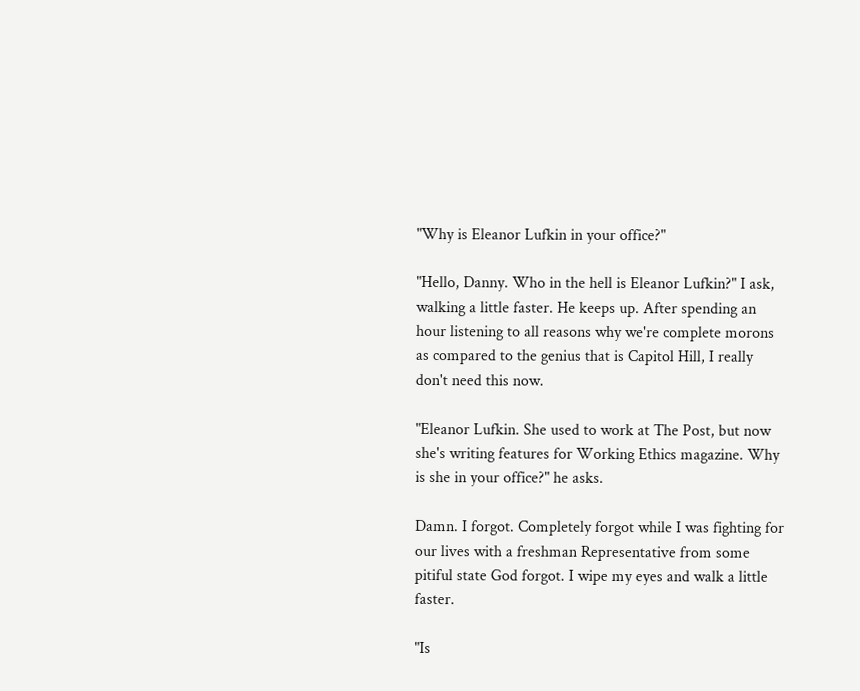"Why is Eleanor Lufkin in your office?"

"Hello, Danny. Who in the hell is Eleanor Lufkin?" I ask, walking a little faster. He keeps up. After spending an hour listening to all reasons why we're complete morons as compared to the genius that is Capitol Hill, I really don't need this now.

"Eleanor Lufkin. She used to work at The Post, but now she's writing features for Working Ethics magazine. Why is she in your office?" he asks.

Damn. I forgot. Completely forgot while I was fighting for our lives with a freshman Representative from some pitiful state God forgot. I wipe my eyes and walk a little faster.

"Is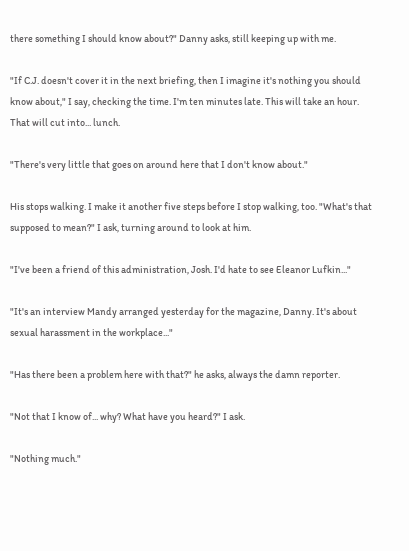there something I should know about?" Danny asks, still keeping up with me.

"If C.J. doesn't cover it in the next briefing, then I imagine it's nothing you should know about," I say, checking the time. I'm ten minutes late. This will take an hour. That will cut into... lunch.

"There's very little that goes on around here that I don't know about."

His stops walking. I make it another five steps before I stop walking, too. "What's that supposed to mean?" I ask, turning around to look at him.

"I've been a friend of this administration, Josh. I'd hate to see Eleanor Lufkin..."

"It's an interview Mandy arranged yesterday for the magazine, Danny. It's about sexual harassment in the workplace..."

"Has there been a problem here with that?" he asks, always the damn reporter.

"Not that I know of... why? What have you heard?" I ask.

"Nothing much."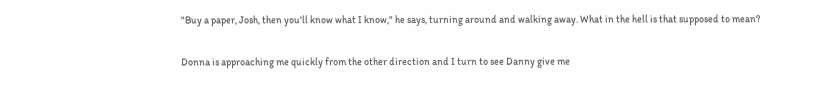"Buy a paper, Josh, then you'll know what I know," he says, turning around and walking away. What in the hell is that supposed to mean?

Donna is approaching me quickly from the other direction and I turn to see Danny give me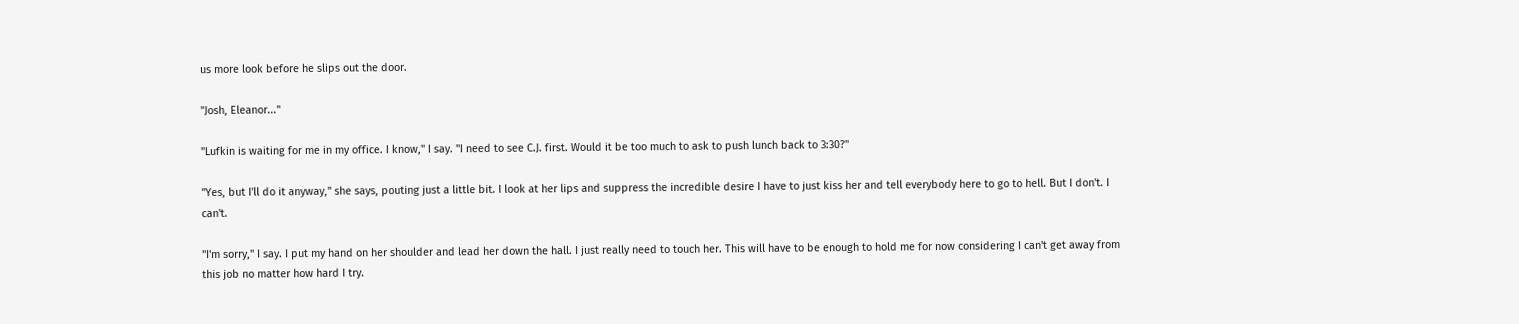us more look before he slips out the door.

"Josh, Eleanor..."

"Lufkin is waiting for me in my office. I know," I say. "I need to see C.J. first. Would it be too much to ask to push lunch back to 3:30?"

"Yes, but I'll do it anyway," she says, pouting just a little bit. I look at her lips and suppress the incredible desire I have to just kiss her and tell everybody here to go to hell. But I don't. I can't.

"I'm sorry," I say. I put my hand on her shoulder and lead her down the hall. I just really need to touch her. This will have to be enough to hold me for now considering I can't get away from this job no matter how hard I try.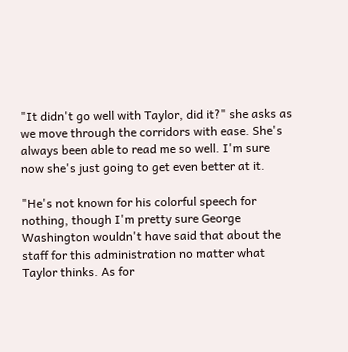"It didn't go well with Taylor, did it?" she asks as we move through the corridors with ease. She's always been able to read me so well. I'm sure now she's just going to get even better at it.

"He's not known for his colorful speech for nothing, though I'm pretty sure George Washington wouldn't have said that about the staff for this administration no matter what Taylor thinks. As for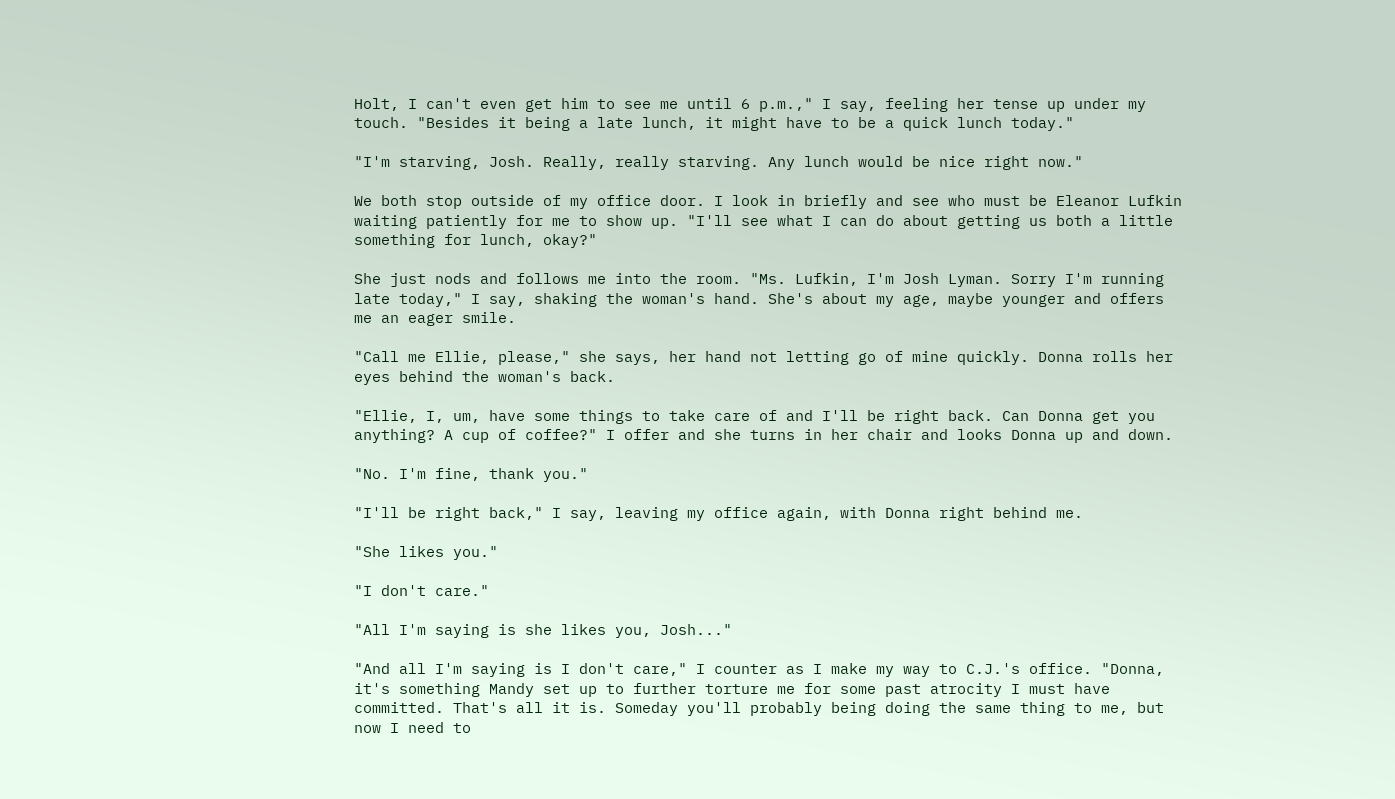Holt, I can't even get him to see me until 6 p.m.," I say, feeling her tense up under my touch. "Besides it being a late lunch, it might have to be a quick lunch today."

"I'm starving, Josh. Really, really starving. Any lunch would be nice right now."

We both stop outside of my office door. I look in briefly and see who must be Eleanor Lufkin waiting patiently for me to show up. "I'll see what I can do about getting us both a little something for lunch, okay?"

She just nods and follows me into the room. "Ms. Lufkin, I'm Josh Lyman. Sorry I'm running late today," I say, shaking the woman's hand. She's about my age, maybe younger and offers me an eager smile.

"Call me Ellie, please," she says, her hand not letting go of mine quickly. Donna rolls her eyes behind the woman's back.

"Ellie, I, um, have some things to take care of and I'll be right back. Can Donna get you anything? A cup of coffee?" I offer and she turns in her chair and looks Donna up and down.

"No. I'm fine, thank you."

"I'll be right back," I say, leaving my office again, with Donna right behind me.

"She likes you."

"I don't care."

"All I'm saying is she likes you, Josh..."

"And all I'm saying is I don't care," I counter as I make my way to C.J.'s office. "Donna, it's something Mandy set up to further torture me for some past atrocity I must have committed. That's all it is. Someday you'll probably being doing the same thing to me, but now I need to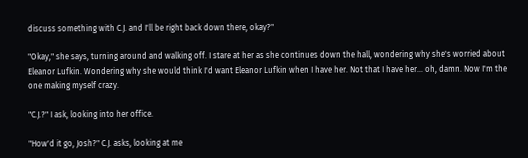discuss something with C.J. and I'll be right back down there, okay?"

"Okay," she says, turning around and walking off. I stare at her as she continues down the hall, wondering why she's worried about Eleanor Lufkin. Wondering why she would think I'd want Eleanor Lufkin when I have her. Not that I have her... oh, damn. Now I'm the one making myself crazy.

"C.J.?" I ask, looking into her office.

"How'd it go, Josh?" C.J. asks, looking at me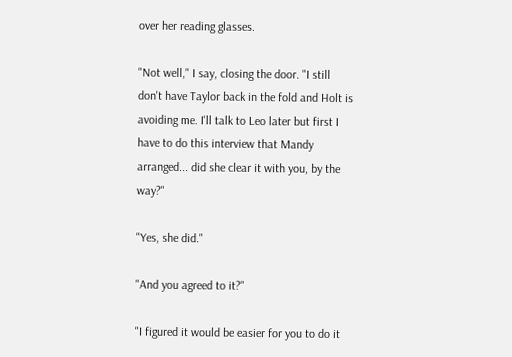over her reading glasses.

"Not well," I say, closing the door. "I still don't have Taylor back in the fold and Holt is avoiding me. I'll talk to Leo later but first I have to do this interview that Mandy arranged... did she clear it with you, by the way?"

"Yes, she did."

"And you agreed to it?"

"I figured it would be easier for you to do it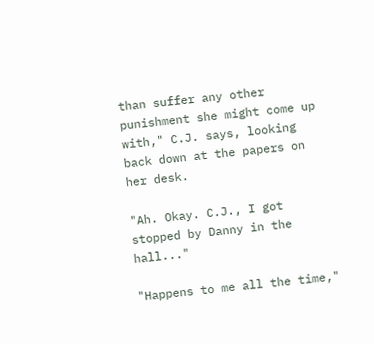than suffer any other punishment she might come up with," C.J. says, looking back down at the papers on her desk.

"Ah. Okay. C.J., I got stopped by Danny in the hall..."

"Happens to me all the time,"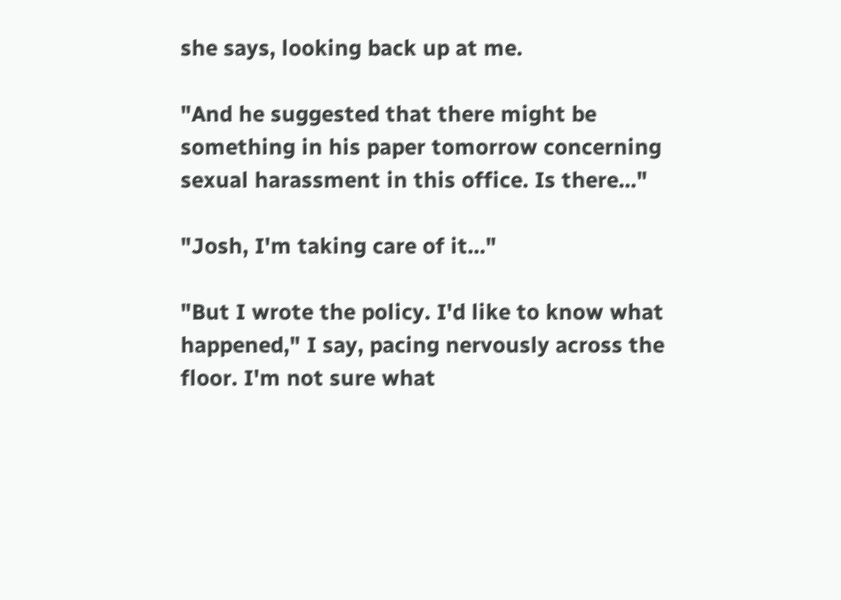she says, looking back up at me.

"And he suggested that there might be something in his paper tomorrow concerning sexual harassment in this office. Is there..."

"Josh, I'm taking care of it..."

"But I wrote the policy. I'd like to know what happened," I say, pacing nervously across the floor. I'm not sure what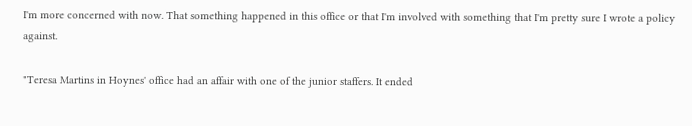I'm more concerned with now. That something happened in this office or that I'm involved with something that I'm pretty sure I wrote a policy against.

"Teresa Martins in Hoynes' office had an affair with one of the junior staffers. It ended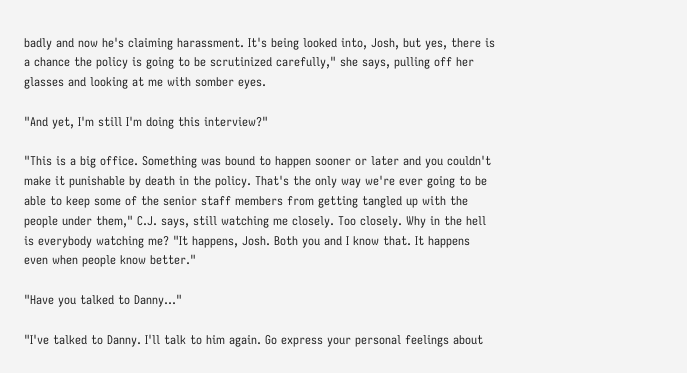badly and now he's claiming harassment. It's being looked into, Josh, but yes, there is a chance the policy is going to be scrutinized carefully," she says, pulling off her glasses and looking at me with somber eyes.

"And yet, I'm still I'm doing this interview?"

"This is a big office. Something was bound to happen sooner or later and you couldn't make it punishable by death in the policy. That's the only way we're ever going to be able to keep some of the senior staff members from getting tangled up with the people under them," C.J. says, still watching me closely. Too closely. Why in the hell is everybody watching me? "It happens, Josh. Both you and I know that. It happens even when people know better."

"Have you talked to Danny..."

"I've talked to Danny. I'll talk to him again. Go express your personal feelings about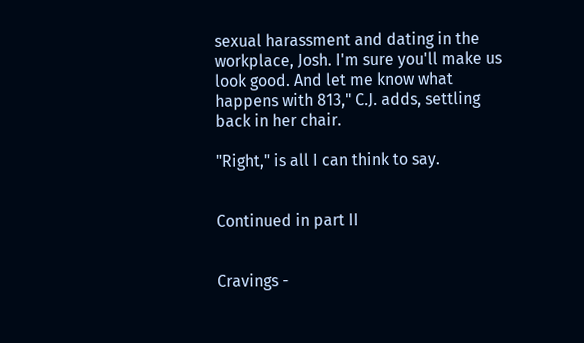sexual harassment and dating in the workplace, Josh. I'm sure you'll make us look good. And let me know what happens with 813," C.J. adds, settling back in her chair.

"Right," is all I can think to say.


Continued in part II


Cravings -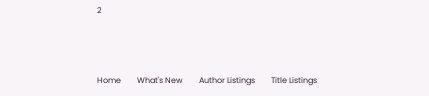2



Home        What's New        Author Listings        Title Listings